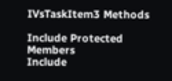IVsTaskItem3 Methods

Include Protected Members
Include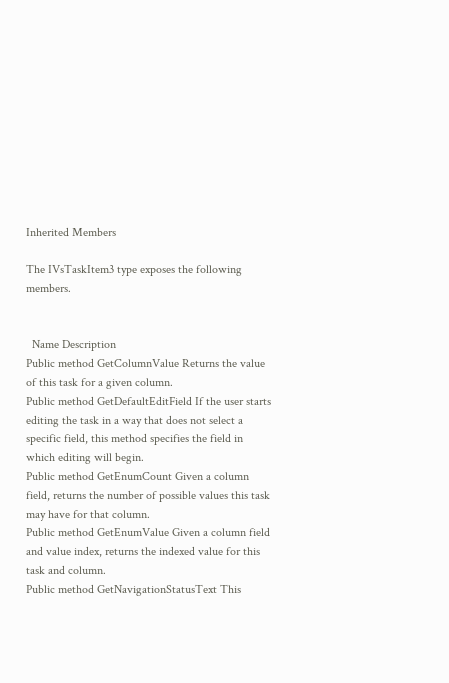Inherited Members

The IVsTaskItem3 type exposes the following members.


  Name Description
Public method GetColumnValue Returns the value of this task for a given column.
Public method GetDefaultEditField If the user starts editing the task in a way that does not select a specific field, this method specifies the field in which editing will begin.
Public method GetEnumCount Given a column field, returns the number of possible values this task may have for that column.
Public method GetEnumValue Given a column field and value index, returns the indexed value for this task and column.
Public method GetNavigationStatusText This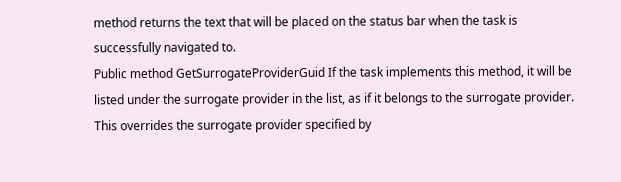method returns the text that will be placed on the status bar when the task is successfully navigated to.
Public method GetSurrogateProviderGuid If the task implements this method, it will be listed under the surrogate provider in the list, as if it belongs to the surrogate provider. This overrides the surrogate provider specified by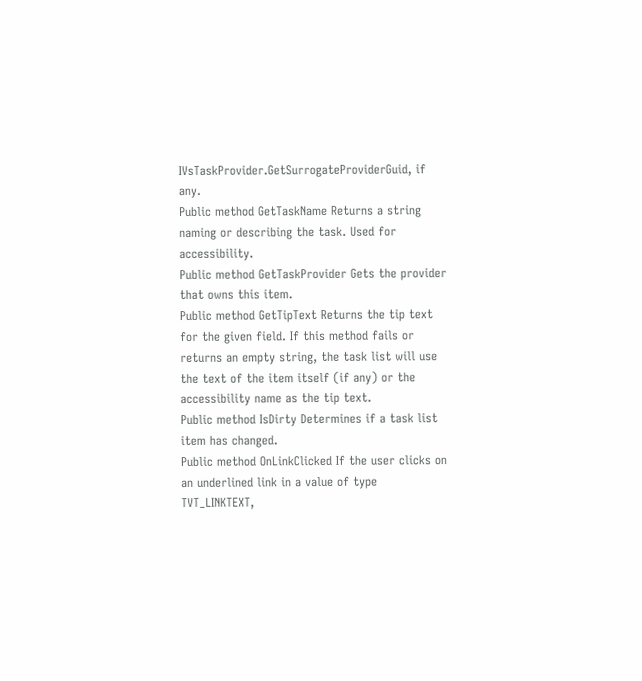IVsTaskProvider.GetSurrogateProviderGuid, if any.
Public method GetTaskName Returns a string naming or describing the task. Used for accessibility.
Public method GetTaskProvider Gets the provider that owns this item.
Public method GetTipText Returns the tip text for the given field. If this method fails or returns an empty string, the task list will use the text of the item itself (if any) or the accessibility name as the tip text.
Public method IsDirty Determines if a task list item has changed.
Public method OnLinkClicked If the user clicks on an underlined link in a value of type TVT_LINKTEXT,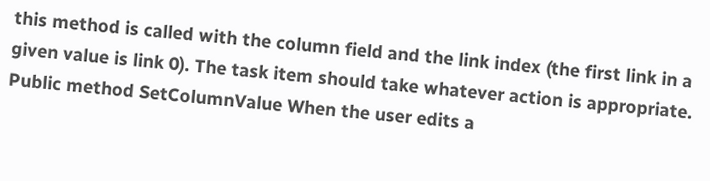this method is called with the column field and the link index (the first link in a given value is link 0). The task item should take whatever action is appropriate.
Public method SetColumnValue When the user edits a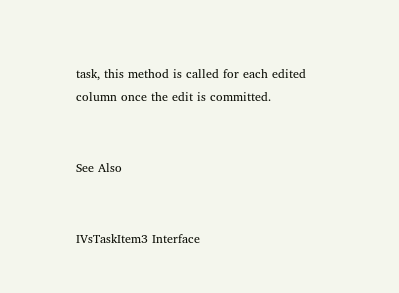task, this method is called for each edited column once the edit is committed.


See Also


IVsTaskItem3 Interface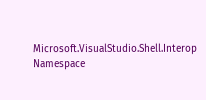Microsoft.VisualStudio.Shell.Interop Namespace